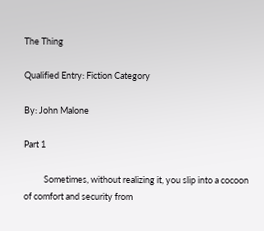The Thing

Qualified Entry: Fiction Category

By: John Malone

Part 1

          Sometimes, without realizing it, you slip into a cocoon of comfort and security from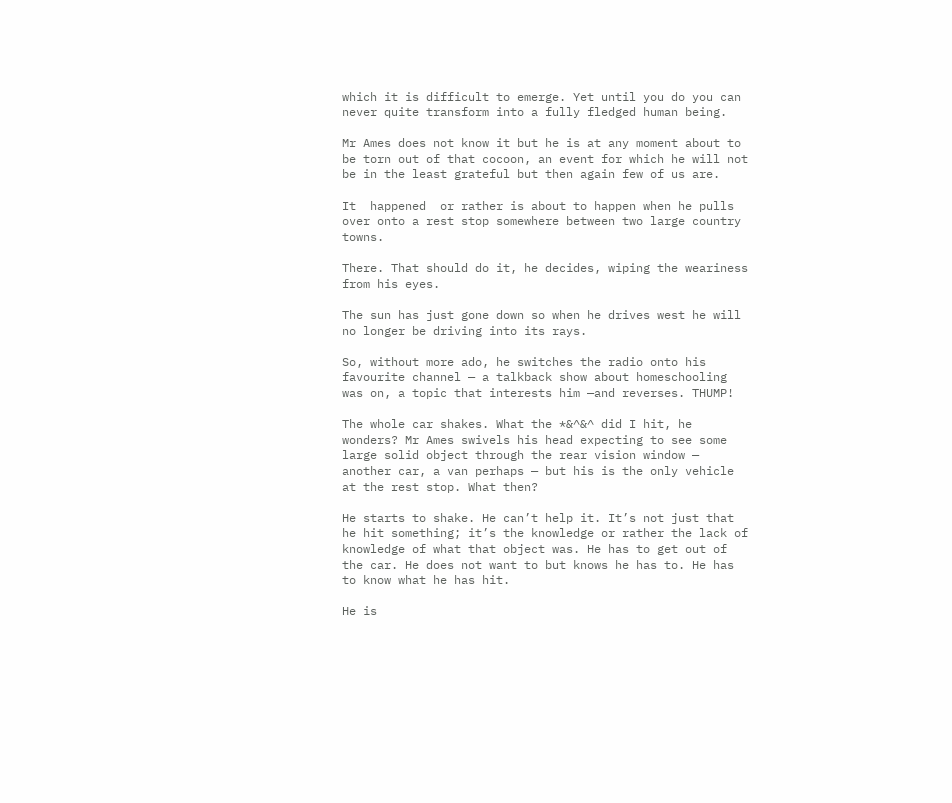which it is difficult to emerge. Yet until you do you can never quite transform into a fully fledged human being.

Mr Ames does not know it but he is at any moment about to be torn out of that cocoon, an event for which he will not be in the least grateful but then again few of us are.

It  happened  or rather is about to happen when he pulls over onto a rest stop somewhere between two large country towns.

There. That should do it, he decides, wiping the weariness from his eyes.

The sun has just gone down so when he drives west he will no longer be driving into its rays.

So, without more ado, he switches the radio onto his favourite channel — a talkback show about homeschooling was on, a topic that interests him —and reverses. THUMP!

The whole car shakes. What the *&^&^ did I hit, he wonders? Mr Ames swivels his head expecting to see some large solid object through the rear vision window — another car, a van perhaps — but his is the only vehicle at the rest stop. What then?

He starts to shake. He can’t help it. It’s not just that he hit something; it’s the knowledge or rather the lack of knowledge of what that object was. He has to get out of the car. He does not want to but knows he has to. He has to know what he has hit.

He is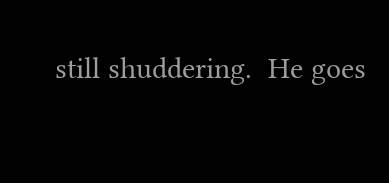still shuddering.  He goes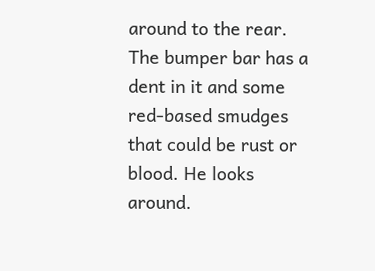around to the rear. The bumper bar has a dent in it and some red-based smudges that could be rust or blood. He looks around.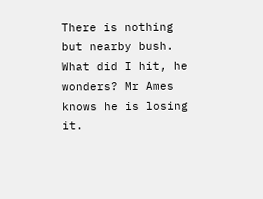There is nothing but nearby bush. What did I hit, he wonders? Mr Ames knows he is losing it.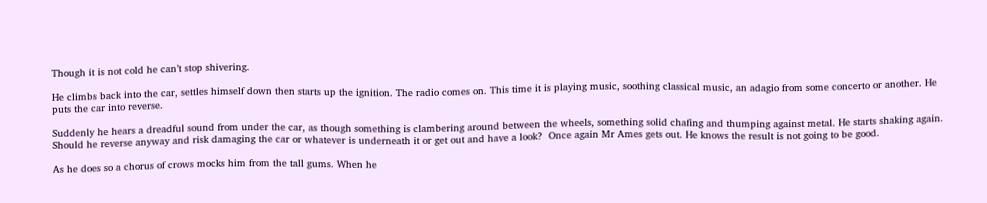Though it is not cold he can’t stop shivering.

He climbs back into the car, settles himself down then starts up the ignition. The radio comes on. This time it is playing music, soothing classical music, an adagio from some concerto or another. He puts the car into reverse.

Suddenly he hears a dreadful sound from under the car, as though something is clambering around between the wheels, something solid chafing and thumping against metal. He starts shaking again. Should he reverse anyway and risk damaging the car or whatever is underneath it or get out and have a look?  Once again Mr Ames gets out. He knows the result is not going to be good.

As he does so a chorus of crows mocks him from the tall gums. When he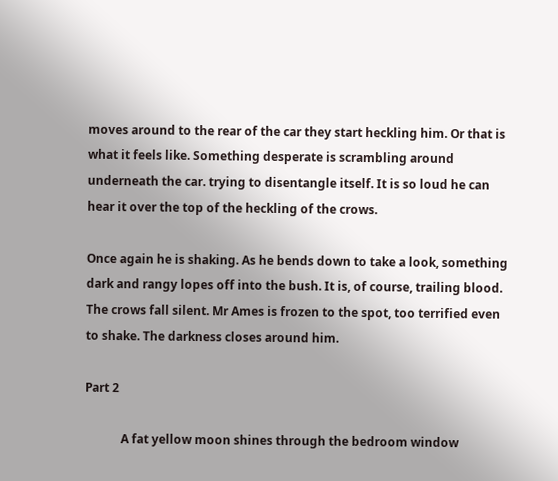moves around to the rear of the car they start heckling him. Or that is what it feels like. Something desperate is scrambling around underneath the car. trying to disentangle itself. It is so loud he can hear it over the top of the heckling of the crows.

Once again he is shaking. As he bends down to take a look, something dark and rangy lopes off into the bush. It is, of course, trailing blood. The crows fall silent. Mr Ames is frozen to the spot, too terrified even to shake. The darkness closes around him.

Part 2

            A fat yellow moon shines through the bedroom window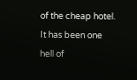of the cheap hotel.  It has been one hell of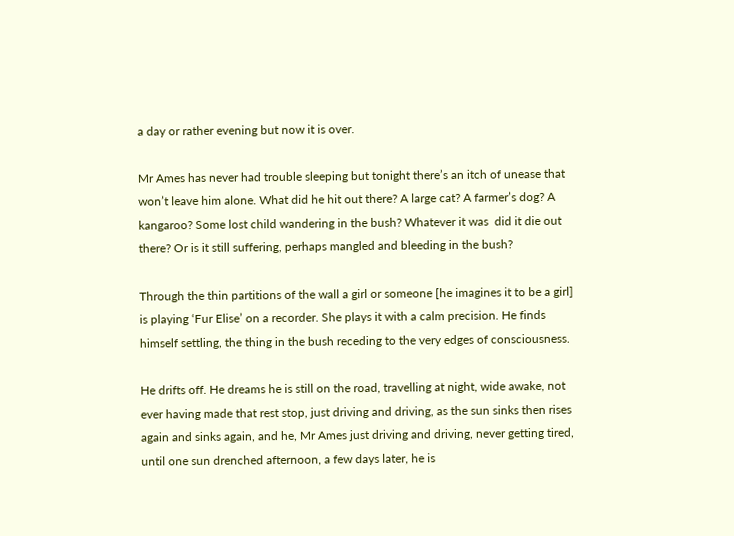a day or rather evening but now it is over.

Mr Ames has never had trouble sleeping but tonight there’s an itch of unease that won’t leave him alone. What did he hit out there? A large cat? A farmer’s dog? A kangaroo? Some lost child wandering in the bush? Whatever it was  did it die out there? Or is it still suffering, perhaps mangled and bleeding in the bush?

Through the thin partitions of the wall a girl or someone [he imagines it to be a girl] is playing ‘Fur Elise’ on a recorder. She plays it with a calm precision. He finds himself settling, the thing in the bush receding to the very edges of consciousness.

He drifts off. He dreams he is still on the road, travelling at night, wide awake, not ever having made that rest stop, just driving and driving, as the sun sinks then rises again and sinks again, and he, Mr Ames just driving and driving, never getting tired, until one sun drenched afternoon, a few days later, he is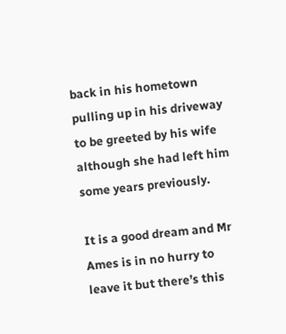back in his hometown pulling up in his driveway to be greeted by his wife although she had left him some years previously.

It is a good dream and Mr Ames is in no hurry to leave it but there’s this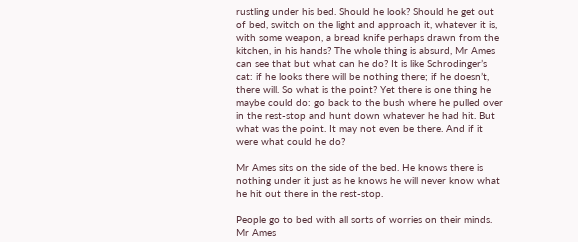rustling under his bed. Should he look? Should he get out of bed, switch on the light and approach it, whatever it is, with some weapon, a bread knife perhaps drawn from the kitchen, in his hands? The whole thing is absurd, Mr Ames can see that but what can he do? It is like Schrodinger’s cat: if he looks there will be nothing there; if he doesn’t, there will. So what is the point? Yet there is one thing he maybe could do: go back to the bush where he pulled over in the rest-stop and hunt down whatever he had hit. But what was the point. It may not even be there. And if it were what could he do?

Mr Ames sits on the side of the bed. He knows there is nothing under it just as he knows he will never know what he hit out there in the rest-stop.

People go to bed with all sorts of worries on their minds. Mr Ames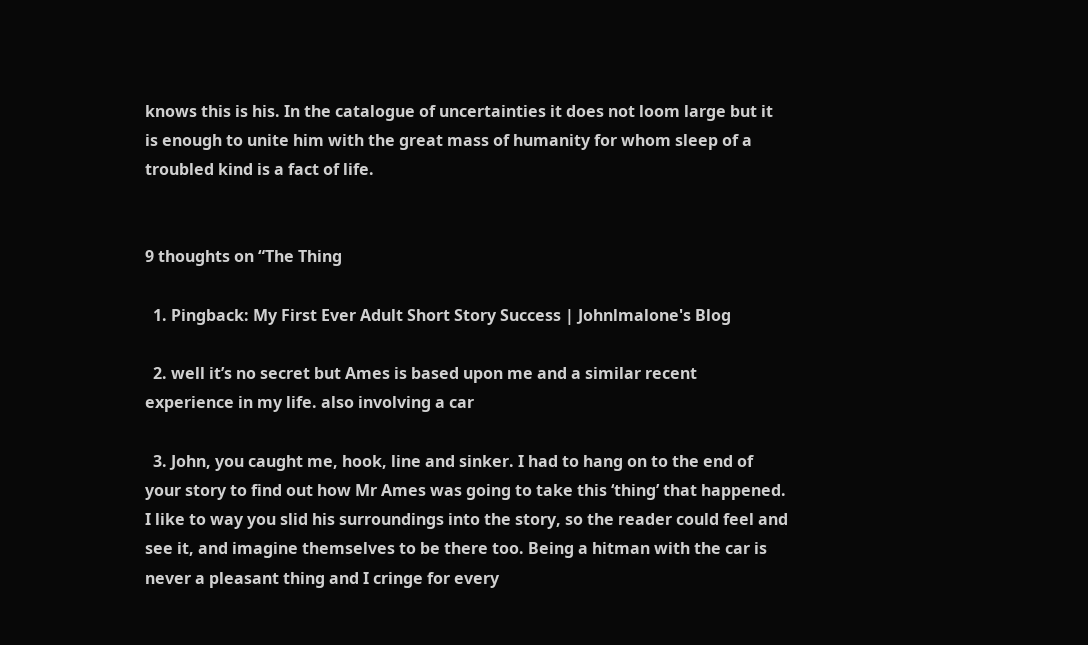knows this is his. In the catalogue of uncertainties it does not loom large but it is enough to unite him with the great mass of humanity for whom sleep of a troubled kind is a fact of life.


9 thoughts on “The Thing

  1. Pingback: My First Ever Adult Short Story Success | Johnlmalone's Blog

  2. well it’s no secret but Ames is based upon me and a similar recent experience in my life. also involving a car

  3. John, you caught me, hook, line and sinker. I had to hang on to the end of your story to find out how Mr Ames was going to take this ‘thing’ that happened. I like to way you slid his surroundings into the story, so the reader could feel and see it, and imagine themselves to be there too. Being a hitman with the car is never a pleasant thing and I cringe for every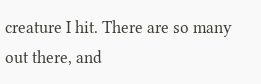creature I hit. There are so many out there, and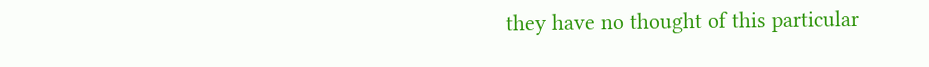they have no thought of this particular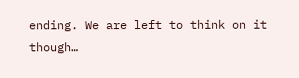ending. We are left to think on it though…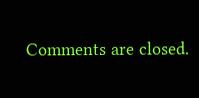Comments are closed.